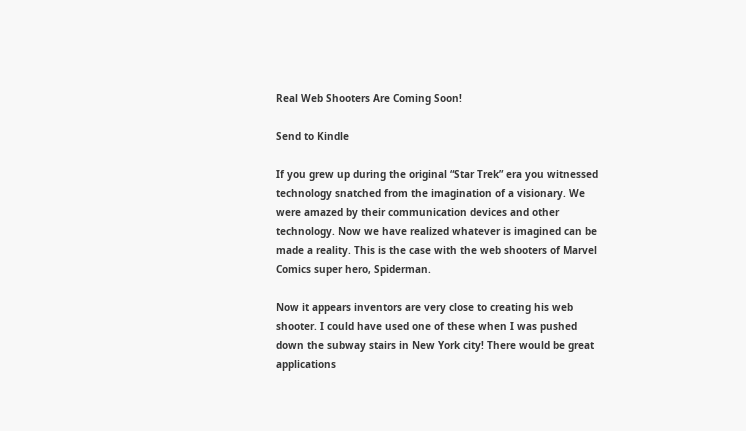Real Web Shooters Are Coming Soon!

Send to Kindle

If you grew up during the original “Star Trek” era you witnessed technology snatched from the imagination of a visionary. We were amazed by their communication devices and other technology. Now we have realized whatever is imagined can be made a reality. This is the case with the web shooters of Marvel Comics super hero, Spiderman.

Now it appears inventors are very close to creating his web shooter. I could have used one of these when I was pushed down the subway stairs in New York city! There would be great applications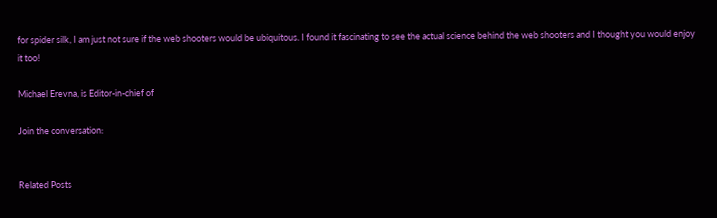for spider silk, I am just not sure if the web shooters would be ubiquitous. I found it fascinating to see the actual science behind the web shooters and I thought you would enjoy it too!

Michael Erevna, is Editor-in-chief of

Join the conversation:


Related Posts